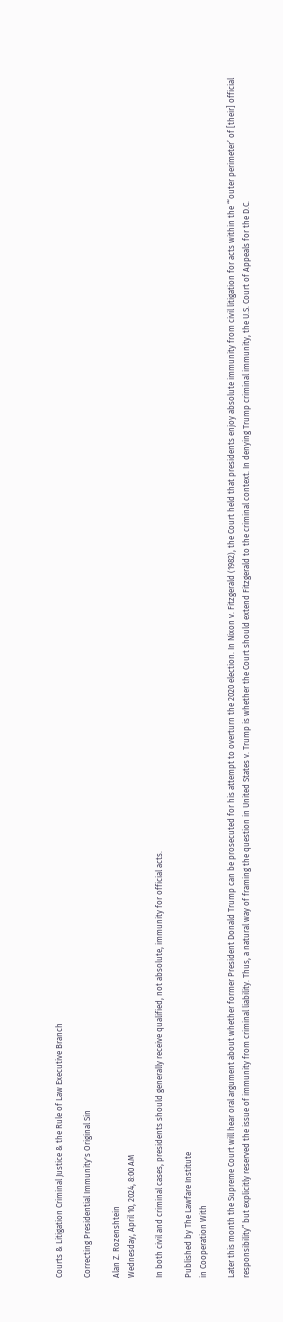Courts & Litigation Criminal Justice & the Rule of Law Executive Branch

Correcting Presidential Immunity's Original Sin

Alan Z. Rozenshtein
Wednesday, April 10, 2024, 8:00 AM

In both civil and criminal cases, presidents should generally receive qualified, not absolute, immunity for official acts.

Published by The Lawfare Institute
in Cooperation With

Later this month the Supreme Court will hear oral argument about whether former President Donald Trump can be prosecuted for his attempt to overturn the 2020 election. In Nixon v. Fitzgerald (1982), the Court held that presidents enjoy absolute immunity from civil litigation for acts within the “‘outer perimeter’ of [their] official responsibility” but explicitly reserved the issue of immunity from criminal liability. Thus, a natural way of framing the question in United States v. Trump is whether the Court should extend Fitzgerald to the criminal context. In denying Trump criminal immunity, the U.S. Court of Appeals for the D.C.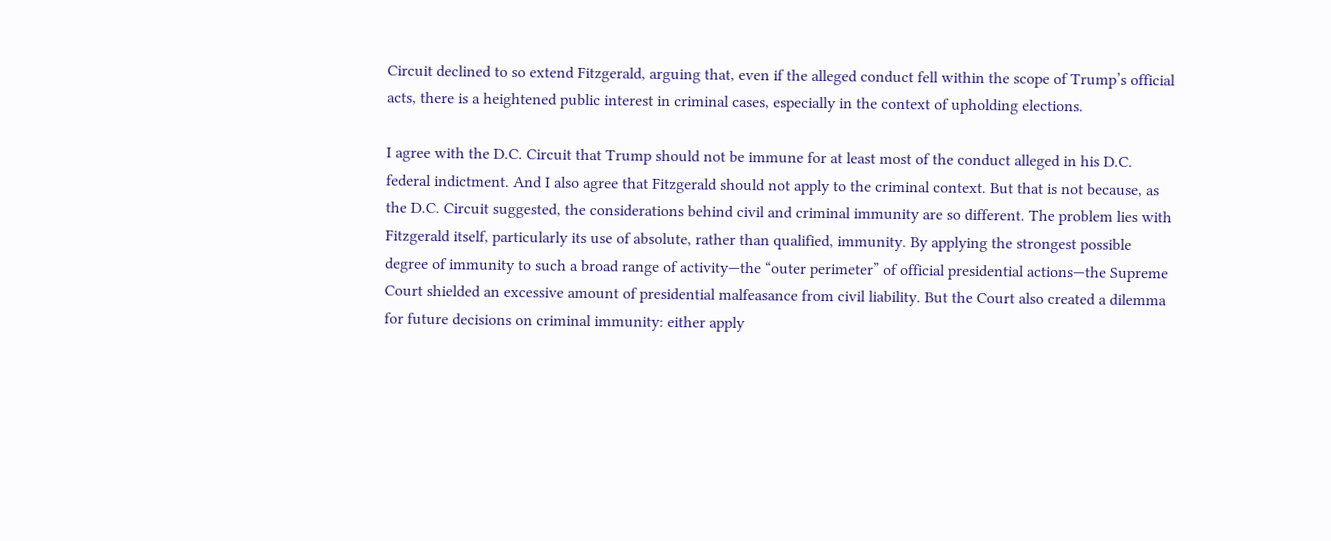Circuit declined to so extend Fitzgerald, arguing that, even if the alleged conduct fell within the scope of Trump’s official acts, there is a heightened public interest in criminal cases, especially in the context of upholding elections.

I agree with the D.C. Circuit that Trump should not be immune for at least most of the conduct alleged in his D.C. federal indictment. And I also agree that Fitzgerald should not apply to the criminal context. But that is not because, as the D.C. Circuit suggested, the considerations behind civil and criminal immunity are so different. The problem lies with Fitzgerald itself, particularly its use of absolute, rather than qualified, immunity. By applying the strongest possible degree of immunity to such a broad range of activity—the “outer perimeter” of official presidential actions—the Supreme Court shielded an excessive amount of presidential malfeasance from civil liability. But the Court also created a dilemma for future decisions on criminal immunity: either apply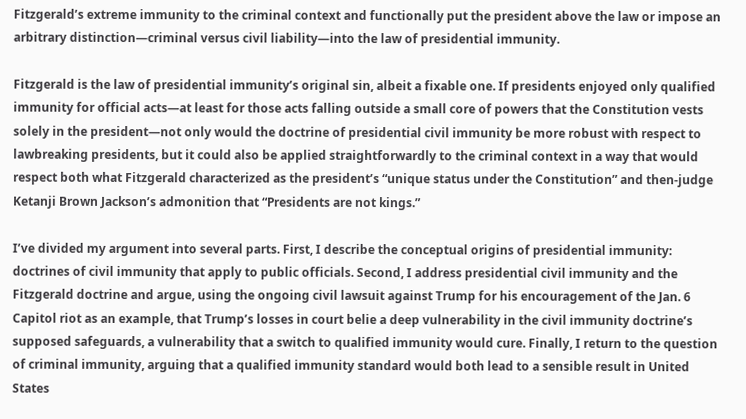Fitzgerald’s extreme immunity to the criminal context and functionally put the president above the law or impose an arbitrary distinction—criminal versus civil liability—into the law of presidential immunity.

Fitzgerald is the law of presidential immunity’s original sin, albeit a fixable one. If presidents enjoyed only qualified immunity for official acts—at least for those acts falling outside a small core of powers that the Constitution vests solely in the president—not only would the doctrine of presidential civil immunity be more robust with respect to lawbreaking presidents, but it could also be applied straightforwardly to the criminal context in a way that would respect both what Fitzgerald characterized as the president’s “unique status under the Constitution” and then-judge Ketanji Brown Jackson’s admonition that “Presidents are not kings.”

I’ve divided my argument into several parts. First, I describe the conceptual origins of presidential immunity: doctrines of civil immunity that apply to public officials. Second, I address presidential civil immunity and the Fitzgerald doctrine and argue, using the ongoing civil lawsuit against Trump for his encouragement of the Jan. 6 Capitol riot as an example, that Trump’s losses in court belie a deep vulnerability in the civil immunity doctrine’s supposed safeguards, a vulnerability that a switch to qualified immunity would cure. Finally, I return to the question of criminal immunity, arguing that a qualified immunity standard would both lead to a sensible result in United States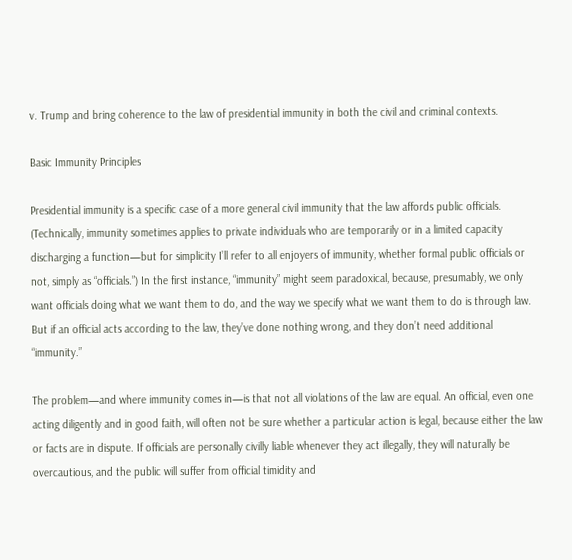v. Trump and bring coherence to the law of presidential immunity in both the civil and criminal contexts.

Basic Immunity Principles

Presidential immunity is a specific case of a more general civil immunity that the law affords public officials. (Technically, immunity sometimes applies to private individuals who are temporarily or in a limited capacity discharging a function—but for simplicity I’ll refer to all enjoyers of immunity, whether formal public officials or not, simply as “officials.”) In the first instance, “immunity” might seem paradoxical, because, presumably, we only want officials doing what we want them to do, and the way we specify what we want them to do is through law. But if an official acts according to the law, they’ve done nothing wrong, and they don’t need additional “immunity.”

The problem—and where immunity comes in—is that not all violations of the law are equal. An official, even one acting diligently and in good faith, will often not be sure whether a particular action is legal, because either the law or facts are in dispute. If officials are personally civilly liable whenever they act illegally, they will naturally be overcautious, and the public will suffer from official timidity and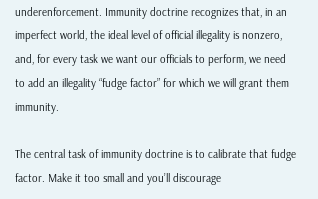underenforcement. Immunity doctrine recognizes that, in an imperfect world, the ideal level of official illegality is nonzero, and, for every task we want our officials to perform, we need to add an illegality “fudge factor” for which we will grant them immunity.

The central task of immunity doctrine is to calibrate that fudge factor. Make it too small and you’ll discourage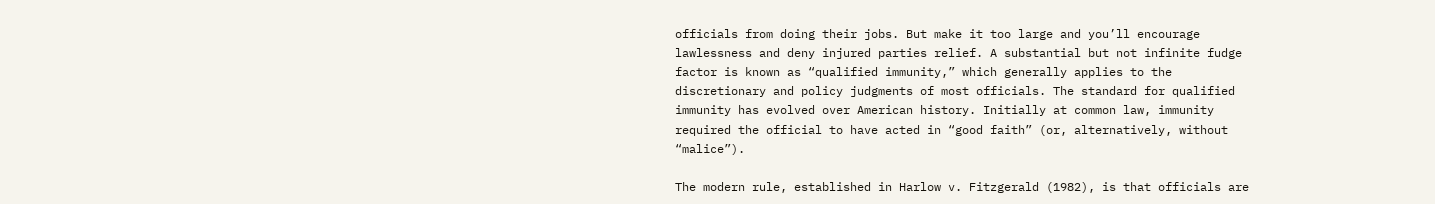officials from doing their jobs. But make it too large and you’ll encourage lawlessness and deny injured parties relief. A substantial but not infinite fudge factor is known as “qualified immunity,” which generally applies to the discretionary and policy judgments of most officials. The standard for qualified immunity has evolved over American history. Initially at common law, immunity required the official to have acted in “good faith” (or, alternatively, without “malice”).

The modern rule, established in Harlow v. Fitzgerald (1982), is that officials are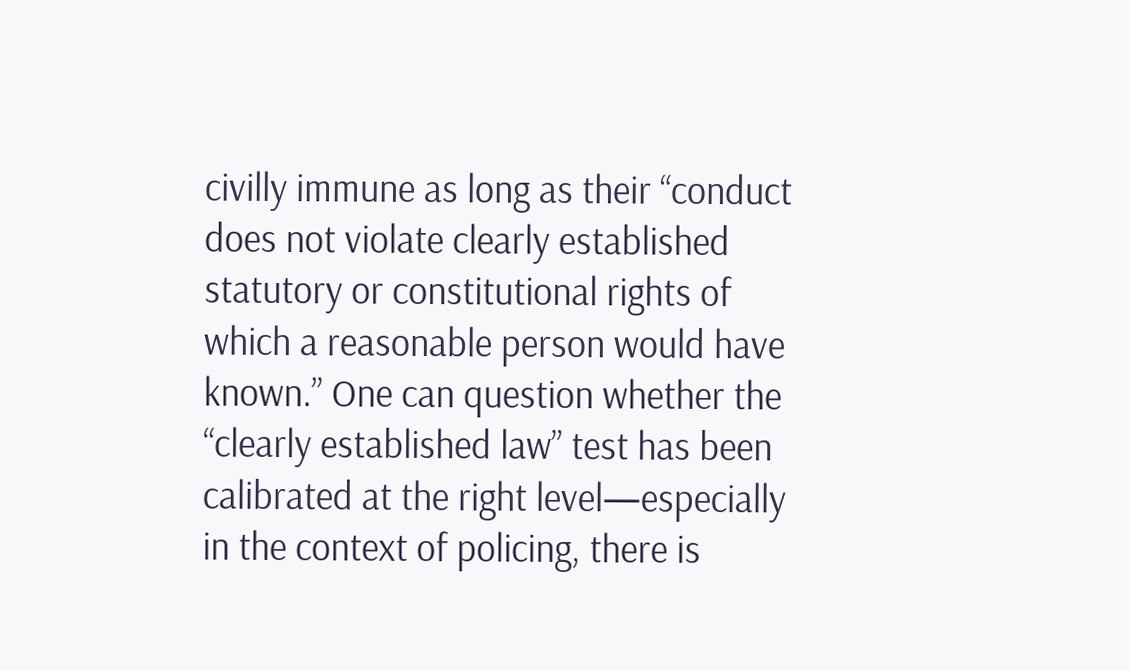civilly immune as long as their “conduct does not violate clearly established statutory or constitutional rights of which a reasonable person would have known.” One can question whether the “clearly established law” test has been calibrated at the right level—especially in the context of policing, there is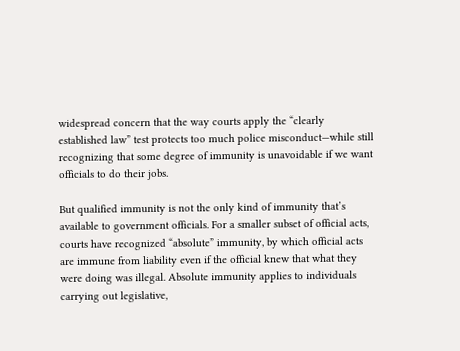widespread concern that the way courts apply the “clearly established law” test protects too much police misconduct—while still recognizing that some degree of immunity is unavoidable if we want officials to do their jobs.

But qualified immunity is not the only kind of immunity that’s available to government officials. For a smaller subset of official acts, courts have recognized “absolute” immunity, by which official acts are immune from liability even if the official knew that what they were doing was illegal. Absolute immunity applies to individuals carrying out legislative,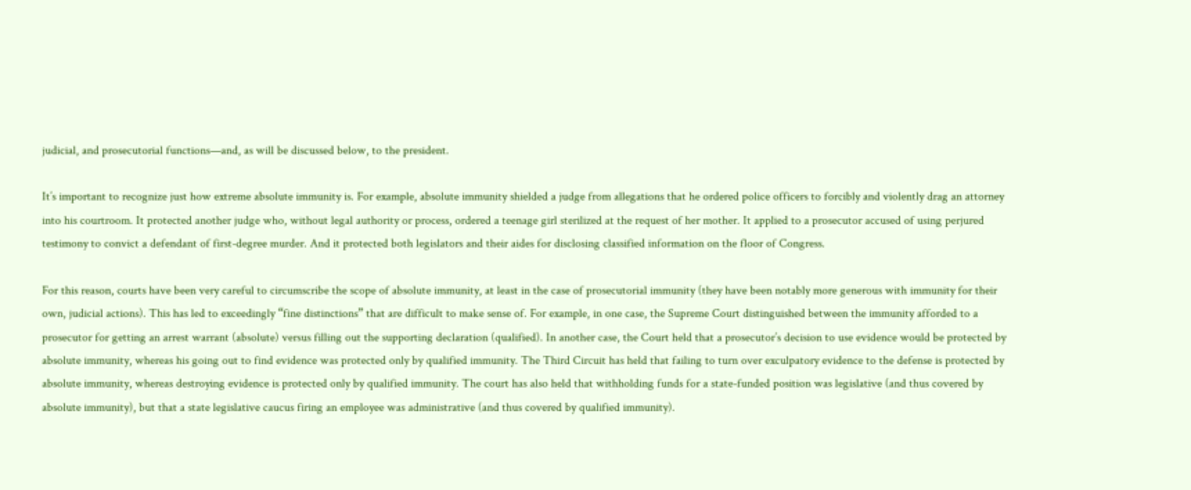judicial, and prosecutorial functions—and, as will be discussed below, to the president.

It’s important to recognize just how extreme absolute immunity is. For example, absolute immunity shielded a judge from allegations that he ordered police officers to forcibly and violently drag an attorney into his courtroom. It protected another judge who, without legal authority or process, ordered a teenage girl sterilized at the request of her mother. It applied to a prosecutor accused of using perjured testimony to convict a defendant of first-degree murder. And it protected both legislators and their aides for disclosing classified information on the floor of Congress.

For this reason, courts have been very careful to circumscribe the scope of absolute immunity, at least in the case of prosecutorial immunity (they have been notably more generous with immunity for their own, judicial actions). This has led to exceedingly “fine distinctions” that are difficult to make sense of. For example, in one case, the Supreme Court distinguished between the immunity afforded to a prosecutor for getting an arrest warrant (absolute) versus filling out the supporting declaration (qualified). In another case, the Court held that a prosecutor’s decision to use evidence would be protected by absolute immunity, whereas his going out to find evidence was protected only by qualified immunity. The Third Circuit has held that failing to turn over exculpatory evidence to the defense is protected by absolute immunity, whereas destroying evidence is protected only by qualified immunity. The court has also held that withholding funds for a state-funded position was legislative (and thus covered by absolute immunity), but that a state legislative caucus firing an employee was administrative (and thus covered by qualified immunity).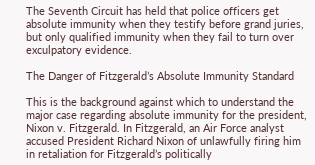The Seventh Circuit has held that police officers get absolute immunity when they testify before grand juries, but only qualified immunity when they fail to turn over exculpatory evidence.

The Danger of Fitzgerald’s Absolute Immunity Standard

This is the background against which to understand the major case regarding absolute immunity for the president, Nixon v. Fitzgerald. In Fitzgerald, an Air Force analyst accused President Richard Nixon of unlawfully firing him in retaliation for Fitzgerald’s politically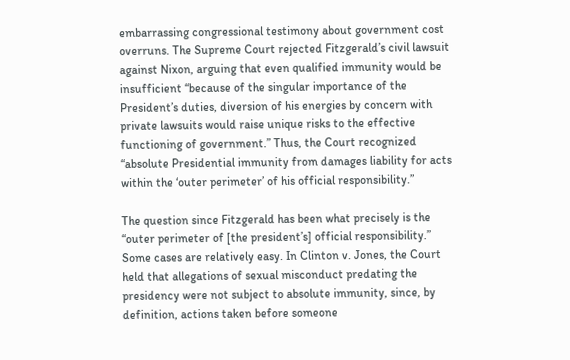embarrassing congressional testimony about government cost overruns. The Supreme Court rejected Fitzgerald’s civil lawsuit against Nixon, arguing that even qualified immunity would be insufficient “because of the singular importance of the President’s duties, diversion of his energies by concern with private lawsuits would raise unique risks to the effective functioning of government.” Thus, the Court recognized “absolute Presidential immunity from damages liability for acts within the ‘outer perimeter’ of his official responsibility.”

The question since Fitzgerald has been what precisely is the “outer perimeter of [the president’s] official responsibility.” Some cases are relatively easy. In Clinton v. Jones, the Court held that allegations of sexual misconduct predating the presidency were not subject to absolute immunity, since, by definition, actions taken before someone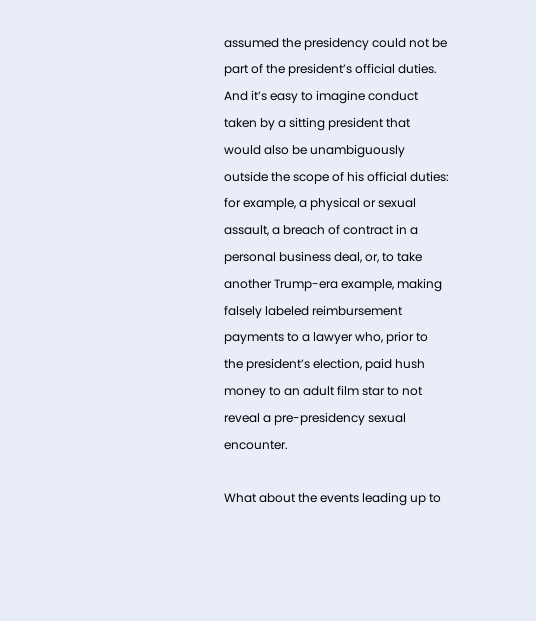assumed the presidency could not be part of the president’s official duties. And it’s easy to imagine conduct taken by a sitting president that would also be unambiguously outside the scope of his official duties: for example, a physical or sexual assault, a breach of contract in a personal business deal, or, to take another Trump-era example, making falsely labeled reimbursement payments to a lawyer who, prior to the president’s election, paid hush money to an adult film star to not reveal a pre-presidency sexual encounter.

What about the events leading up to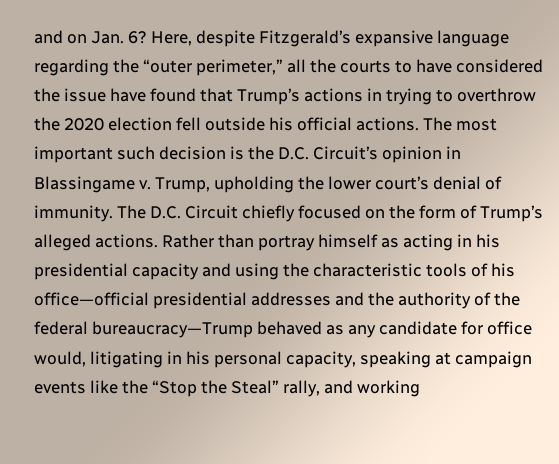and on Jan. 6? Here, despite Fitzgerald’s expansive language regarding the “outer perimeter,” all the courts to have considered the issue have found that Trump’s actions in trying to overthrow the 2020 election fell outside his official actions. The most important such decision is the D.C. Circuit’s opinion in Blassingame v. Trump, upholding the lower court’s denial of immunity. The D.C. Circuit chiefly focused on the form of Trump’s alleged actions. Rather than portray himself as acting in his presidential capacity and using the characteristic tools of his office—official presidential addresses and the authority of the federal bureaucracy—Trump behaved as any candidate for office would, litigating in his personal capacity, speaking at campaign events like the “Stop the Steal” rally, and working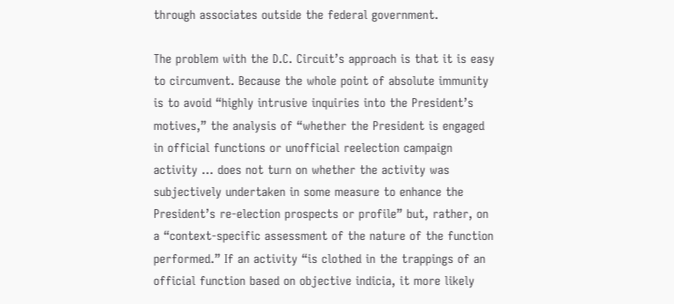through associates outside the federal government.

The problem with the D.C. Circuit’s approach is that it is easy to circumvent. Because the whole point of absolute immunity is to avoid “highly intrusive inquiries into the President’s motives,” the analysis of “whether the President is engaged in official functions or unofficial reelection campaign activity … does not turn on whether the activity was subjectively undertaken in some measure to enhance the President’s re-election prospects or profile” but, rather, on a “context-specific assessment of the nature of the function performed.” If an activity “is clothed in the trappings of an official function based on objective indicia, it more likely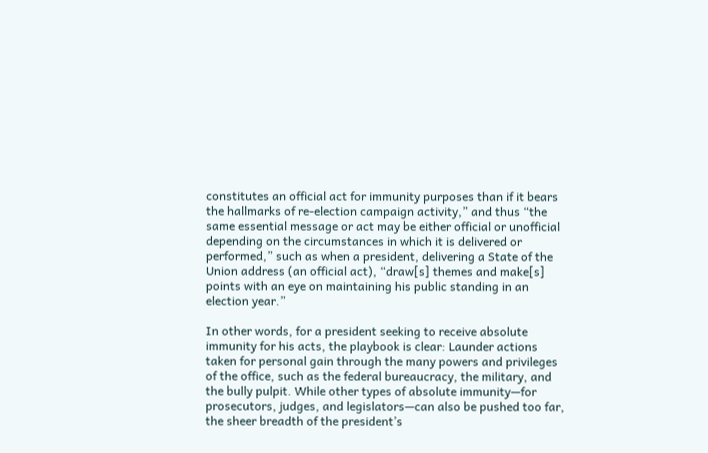constitutes an official act for immunity purposes than if it bears the hallmarks of re-election campaign activity,” and thus “the same essential message or act may be either official or unofficial depending on the circumstances in which it is delivered or performed,” such as when a president, delivering a State of the Union address (an official act), “draw[s] themes and make[s] points with an eye on maintaining his public standing in an election year.”

In other words, for a president seeking to receive absolute immunity for his acts, the playbook is clear: Launder actions taken for personal gain through the many powers and privileges of the office, such as the federal bureaucracy, the military, and the bully pulpit. While other types of absolute immunity—for prosecutors, judges, and legislators—can also be pushed too far, the sheer breadth of the president’s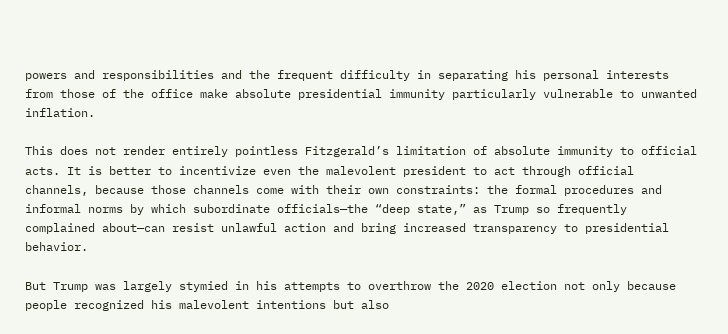powers and responsibilities and the frequent difficulty in separating his personal interests from those of the office make absolute presidential immunity particularly vulnerable to unwanted inflation.

This does not render entirely pointless Fitzgerald’s limitation of absolute immunity to official acts. It is better to incentivize even the malevolent president to act through official channels, because those channels come with their own constraints: the formal procedures and informal norms by which subordinate officials—the “deep state,” as Trump so frequently complained about—can resist unlawful action and bring increased transparency to presidential behavior.

But Trump was largely stymied in his attempts to overthrow the 2020 election not only because people recognized his malevolent intentions but also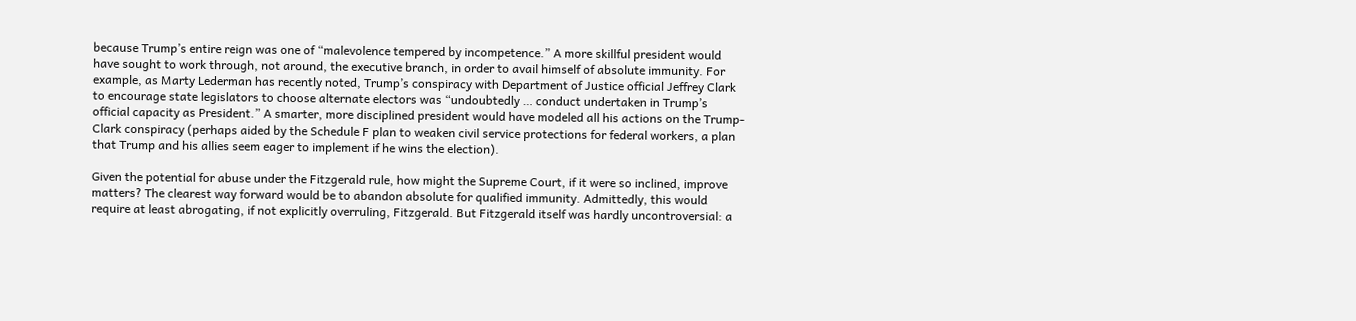because Trump’s entire reign was one of “malevolence tempered by incompetence.” A more skillful president would have sought to work through, not around, the executive branch, in order to avail himself of absolute immunity. For example, as Marty Lederman has recently noted, Trump’s conspiracy with Department of Justice official Jeffrey Clark to encourage state legislators to choose alternate electors was “undoubtedly … conduct undertaken in Trump’s official capacity as President.” A smarter, more disciplined president would have modeled all his actions on the Trump-Clark conspiracy (perhaps aided by the Schedule F plan to weaken civil service protections for federal workers, a plan that Trump and his allies seem eager to implement if he wins the election).

Given the potential for abuse under the Fitzgerald rule, how might the Supreme Court, if it were so inclined, improve matters? The clearest way forward would be to abandon absolute for qualified immunity. Admittedly, this would require at least abrogating, if not explicitly overruling, Fitzgerald. But Fitzgerald itself was hardly uncontroversial: a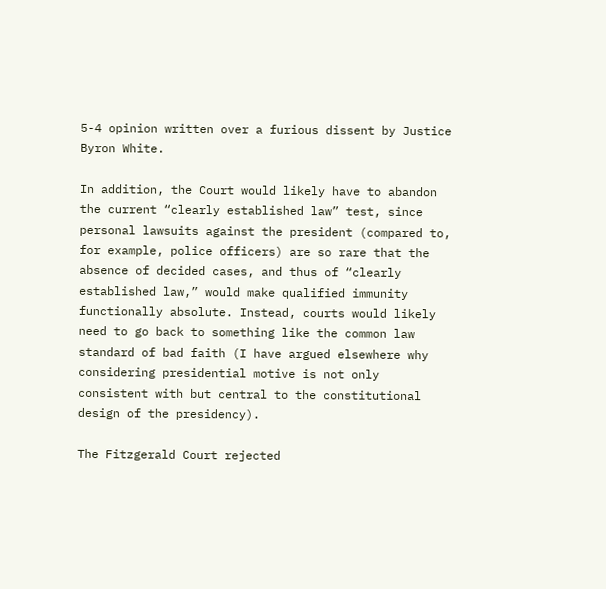5-4 opinion written over a furious dissent by Justice Byron White.

In addition, the Court would likely have to abandon the current “clearly established law” test, since personal lawsuits against the president (compared to, for example, police officers) are so rare that the absence of decided cases, and thus of “clearly established law,” would make qualified immunity functionally absolute. Instead, courts would likely need to go back to something like the common law standard of bad faith (I have argued elsewhere why considering presidential motive is not only consistent with but central to the constitutional design of the presidency).

The Fitzgerald Court rejected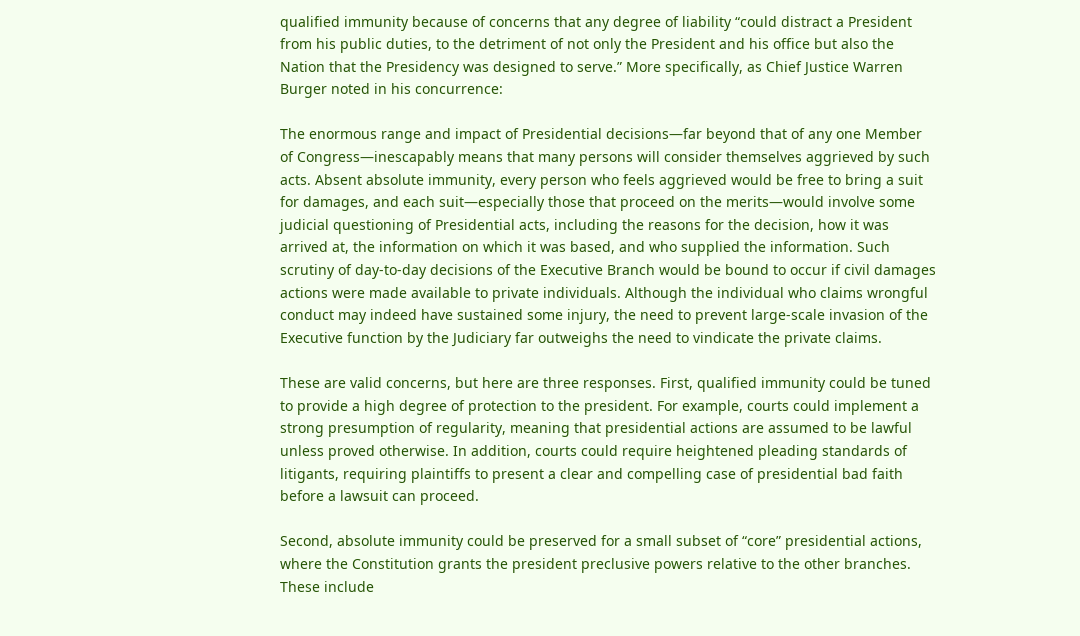qualified immunity because of concerns that any degree of liability “could distract a President from his public duties, to the detriment of not only the President and his office but also the Nation that the Presidency was designed to serve.” More specifically, as Chief Justice Warren Burger noted in his concurrence:

The enormous range and impact of Presidential decisions—far beyond that of any one Member of Congress—inescapably means that many persons will consider themselves aggrieved by such acts. Absent absolute immunity, every person who feels aggrieved would be free to bring a suit for damages, and each suit—especially those that proceed on the merits—would involve some judicial questioning of Presidential acts, including the reasons for the decision, how it was arrived at, the information on which it was based, and who supplied the information. Such scrutiny of day-to-day decisions of the Executive Branch would be bound to occur if civil damages actions were made available to private individuals. Although the individual who claims wrongful conduct may indeed have sustained some injury, the need to prevent large-scale invasion of the Executive function by the Judiciary far outweighs the need to vindicate the private claims.

These are valid concerns, but here are three responses. First, qualified immunity could be tuned to provide a high degree of protection to the president. For example, courts could implement a strong presumption of regularity, meaning that presidential actions are assumed to be lawful unless proved otherwise. In addition, courts could require heightened pleading standards of litigants, requiring plaintiffs to present a clear and compelling case of presidential bad faith before a lawsuit can proceed.

Second, absolute immunity could be preserved for a small subset of “core” presidential actions, where the Constitution grants the president preclusive powers relative to the other branches. These include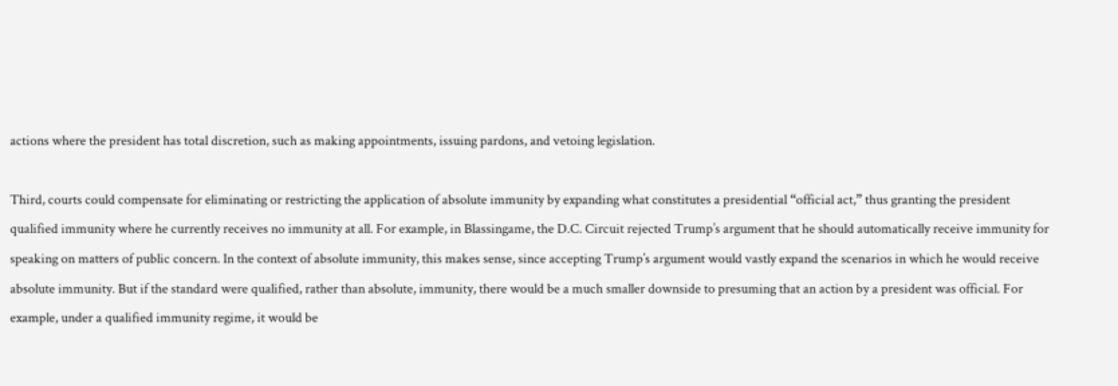actions where the president has total discretion, such as making appointments, issuing pardons, and vetoing legislation.

Third, courts could compensate for eliminating or restricting the application of absolute immunity by expanding what constitutes a presidential “official act,” thus granting the president qualified immunity where he currently receives no immunity at all. For example, in Blassingame, the D.C. Circuit rejected Trump’s argument that he should automatically receive immunity for speaking on matters of public concern. In the context of absolute immunity, this makes sense, since accepting Trump’s argument would vastly expand the scenarios in which he would receive absolute immunity. But if the standard were qualified, rather than absolute, immunity, there would be a much smaller downside to presuming that an action by a president was official. For example, under a qualified immunity regime, it would be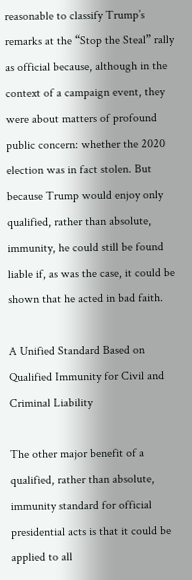reasonable to classify Trump’s remarks at the “Stop the Steal” rally as official because, although in the context of a campaign event, they were about matters of profound public concern: whether the 2020 election was in fact stolen. But because Trump would enjoy only qualified, rather than absolute, immunity, he could still be found liable if, as was the case, it could be shown that he acted in bad faith.

A Unified Standard Based on Qualified Immunity for Civil and Criminal Liability

The other major benefit of a qualified, rather than absolute, immunity standard for official presidential acts is that it could be applied to all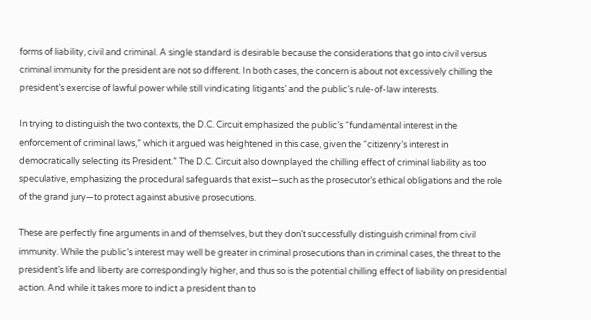forms of liability, civil and criminal. A single standard is desirable because the considerations that go into civil versus criminal immunity for the president are not so different. In both cases, the concern is about not excessively chilling the president’s exercise of lawful power while still vindicating litigants’ and the public’s rule-of-law interests.

In trying to distinguish the two contexts, the D.C. Circuit emphasized the public’s “fundamental interest in the enforcement of criminal laws,” which it argued was heightened in this case, given the “citizenry’s interest in democratically selecting its President.” The D.C. Circuit also downplayed the chilling effect of criminal liability as too speculative, emphasizing the procedural safeguards that exist—such as the prosecutor’s ethical obligations and the role of the grand jury—to protect against abusive prosecutions.

These are perfectly fine arguments in and of themselves, but they don’t successfully distinguish criminal from civil immunity. While the public’s interest may well be greater in criminal prosecutions than in criminal cases, the threat to the president’s life and liberty are correspondingly higher, and thus so is the potential chilling effect of liability on presidential action. And while it takes more to indict a president than to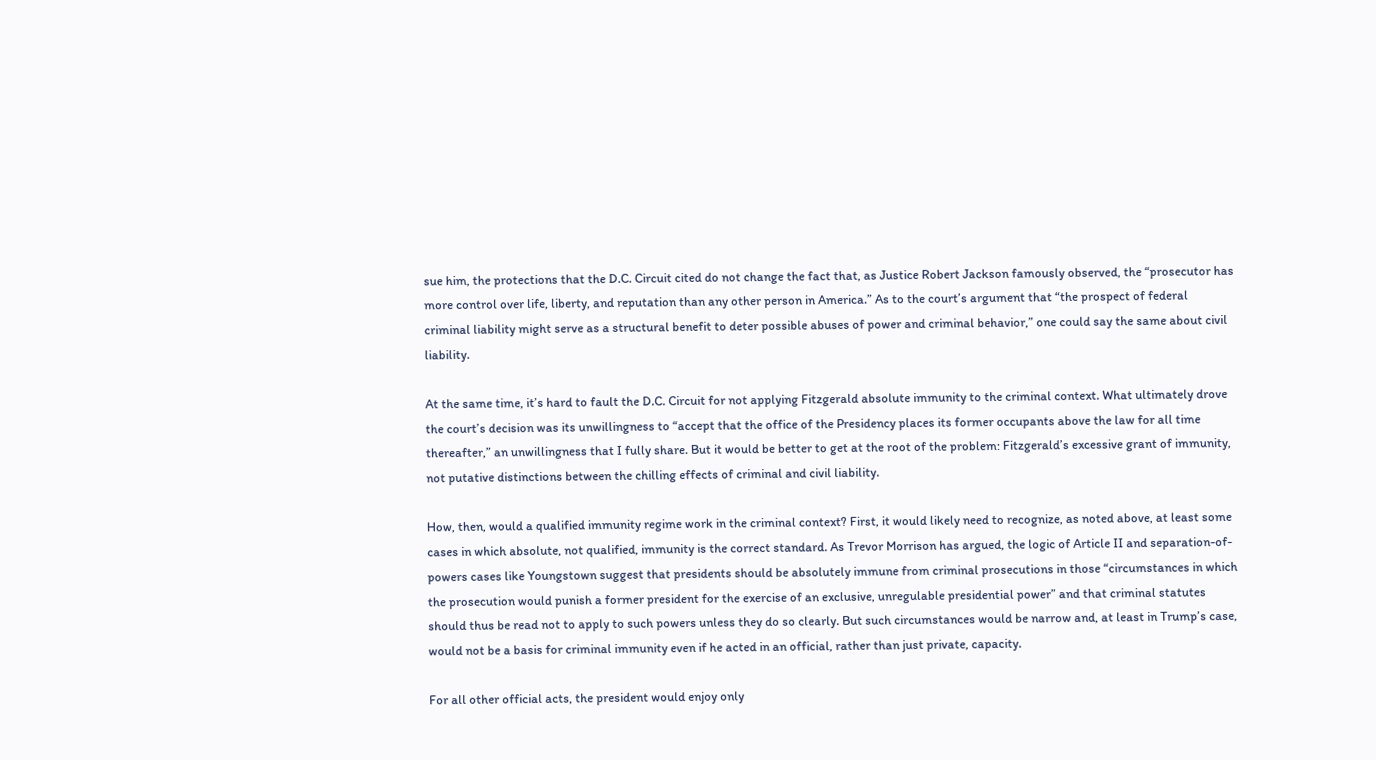sue him, the protections that the D.C. Circuit cited do not change the fact that, as Justice Robert Jackson famously observed, the “prosecutor has more control over life, liberty, and reputation than any other person in America.” As to the court’s argument that “the prospect of federal criminal liability might serve as a structural benefit to deter possible abuses of power and criminal behavior,” one could say the same about civil liability.

At the same time, it’s hard to fault the D.C. Circuit for not applying Fitzgerald absolute immunity to the criminal context. What ultimately drove the court’s decision was its unwillingness to “accept that the office of the Presidency places its former occupants above the law for all time thereafter,” an unwillingness that I fully share. But it would be better to get at the root of the problem: Fitzgerald’s excessive grant of immunity, not putative distinctions between the chilling effects of criminal and civil liability.

How, then, would a qualified immunity regime work in the criminal context? First, it would likely need to recognize, as noted above, at least some cases in which absolute, not qualified, immunity is the correct standard. As Trevor Morrison has argued, the logic of Article II and separation-of-powers cases like Youngstown suggest that presidents should be absolutely immune from criminal prosecutions in those “circumstances in which the prosecution would punish a former president for the exercise of an exclusive, unregulable presidential power” and that criminal statutes should thus be read not to apply to such powers unless they do so clearly. But such circumstances would be narrow and, at least in Trump’s case, would not be a basis for criminal immunity even if he acted in an official, rather than just private, capacity.

For all other official acts, the president would enjoy only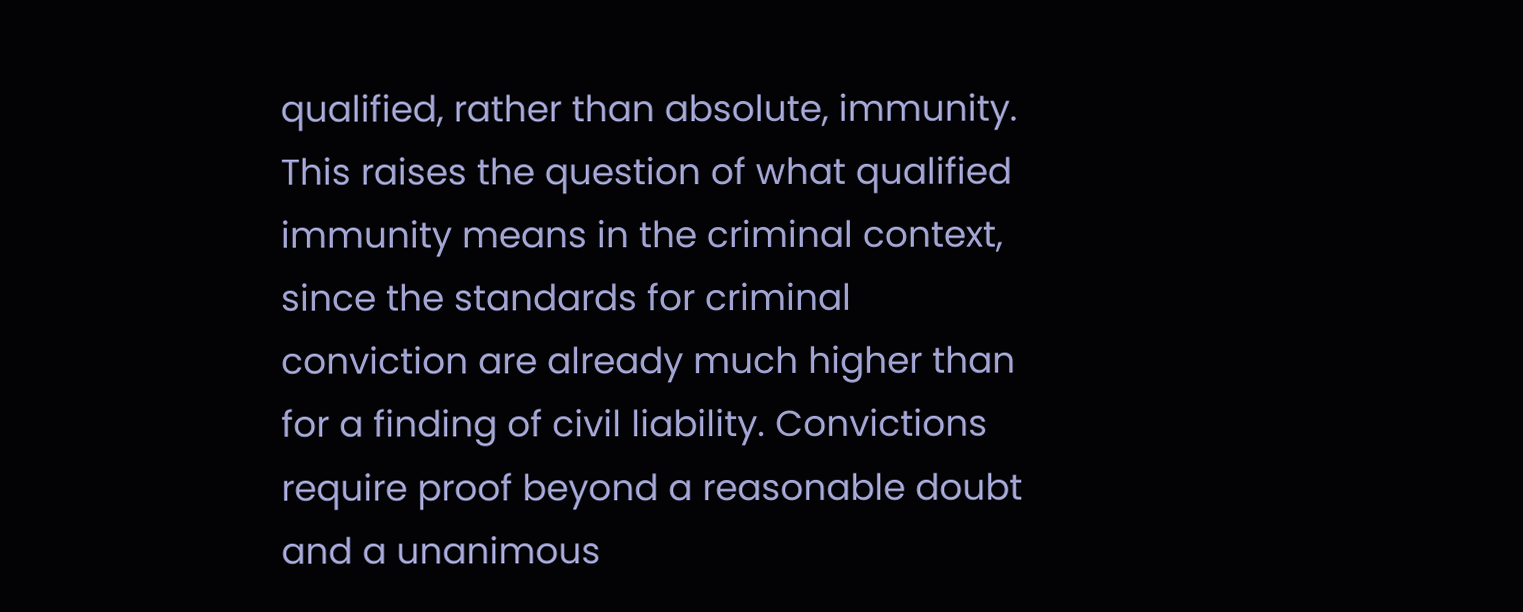qualified, rather than absolute, immunity. This raises the question of what qualified immunity means in the criminal context, since the standards for criminal conviction are already much higher than for a finding of civil liability. Convictions require proof beyond a reasonable doubt and a unanimous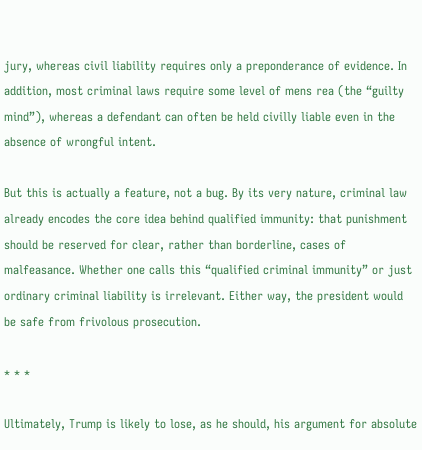jury, whereas civil liability requires only a preponderance of evidence. In addition, most criminal laws require some level of mens rea (the “guilty mind”), whereas a defendant can often be held civilly liable even in the absence of wrongful intent.

But this is actually a feature, not a bug. By its very nature, criminal law already encodes the core idea behind qualified immunity: that punishment should be reserved for clear, rather than borderline, cases of malfeasance. Whether one calls this “qualified criminal immunity” or just ordinary criminal liability is irrelevant. Either way, the president would be safe from frivolous prosecution.

* * *

Ultimately, Trump is likely to lose, as he should, his argument for absolute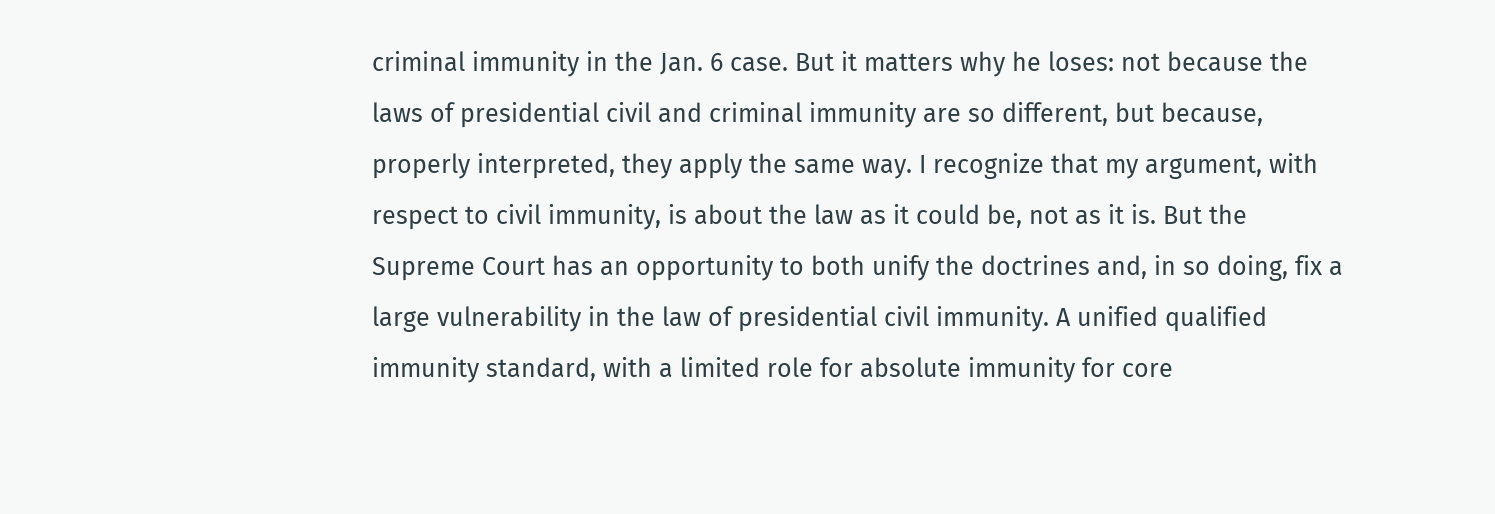criminal immunity in the Jan. 6 case. But it matters why he loses: not because the laws of presidential civil and criminal immunity are so different, but because, properly interpreted, they apply the same way. I recognize that my argument, with respect to civil immunity, is about the law as it could be, not as it is. But the Supreme Court has an opportunity to both unify the doctrines and, in so doing, fix a large vulnerability in the law of presidential civil immunity. A unified qualified immunity standard, with a limited role for absolute immunity for core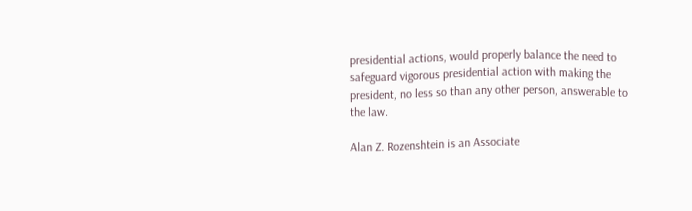presidential actions, would properly balance the need to safeguard vigorous presidential action with making the president, no less so than any other person, answerable to the law.

Alan Z. Rozenshtein is an Associate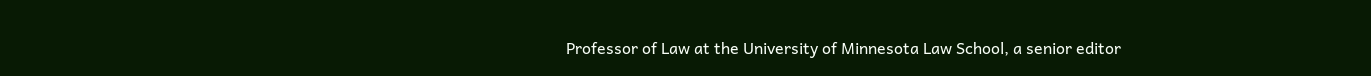Professor of Law at the University of Minnesota Law School, a senior editor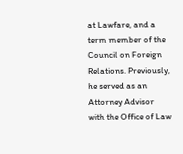at Lawfare, and a term member of the Council on Foreign Relations. Previously, he served as an Attorney Advisor with the Office of Law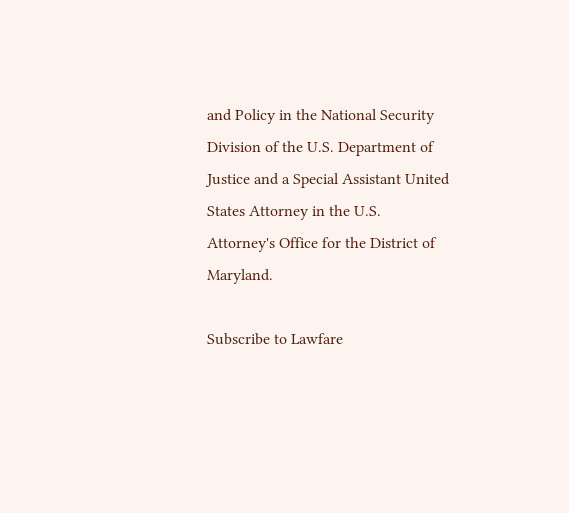and Policy in the National Security Division of the U.S. Department of Justice and a Special Assistant United States Attorney in the U.S. Attorney's Office for the District of Maryland.

Subscribe to Lawfare